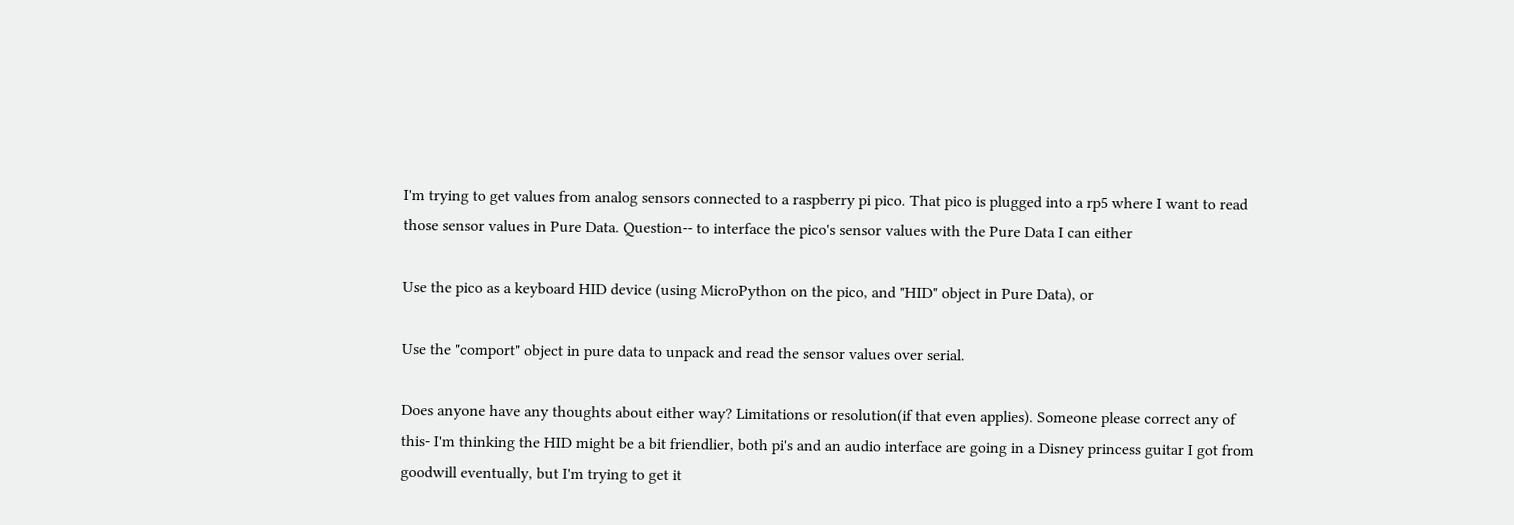I'm trying to get values from analog sensors connected to a raspberry pi pico. That pico is plugged into a rp5 where I want to read those sensor values in Pure Data. Question-- to interface the pico's sensor values with the Pure Data I can either

Use the pico as a keyboard HID device (using MicroPython on the pico, and "HID" object in Pure Data), or

Use the "comport" object in pure data to unpack and read the sensor values over serial.

Does anyone have any thoughts about either way? Limitations or resolution(if that even applies). Someone please correct any of this- I'm thinking the HID might be a bit friendlier, both pi's and an audio interface are going in a Disney princess guitar I got from goodwill eventually, but I'm trying to get it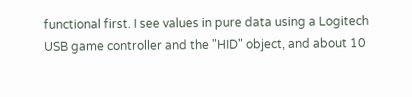functional first. I see values in pure data using a Logitech USB game controller and the "HID" object, and about 10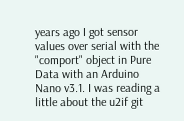years ago I got sensor values over serial with the "comport" object in Pure Data with an Arduino Nano v3.1. I was reading a little about the u2if git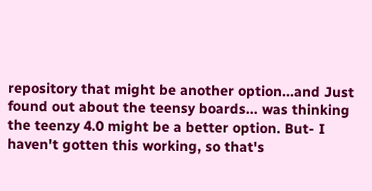repository that might be another option...and Just found out about the teensy boards... was thinking the teenzy 4.0 might be a better option. But- I haven't gotten this working, so that's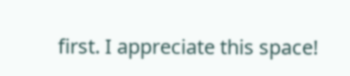first. I appreciate this space!